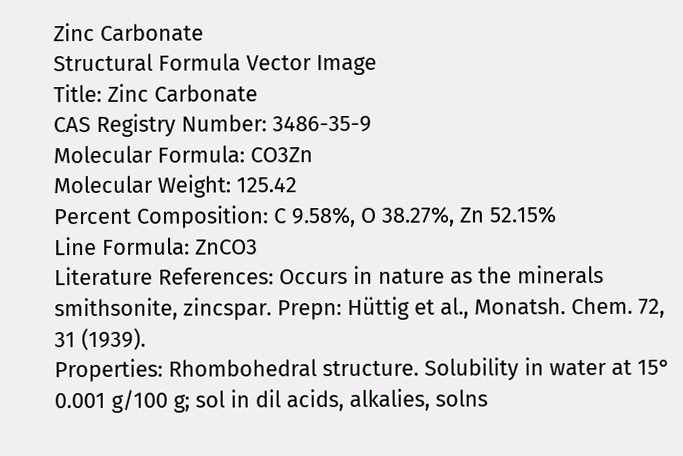Zinc Carbonate
Structural Formula Vector Image
Title: Zinc Carbonate
CAS Registry Number: 3486-35-9
Molecular Formula: CO3Zn
Molecular Weight: 125.42
Percent Composition: C 9.58%, O 38.27%, Zn 52.15%
Line Formula: ZnCO3
Literature References: Occurs in nature as the minerals smithsonite, zincspar. Prepn: Hüttig et al., Monatsh. Chem. 72, 31 (1939).
Properties: Rhombohedral structure. Solubility in water at 15° 0.001 g/100 g; sol in dil acids, alkalies, solns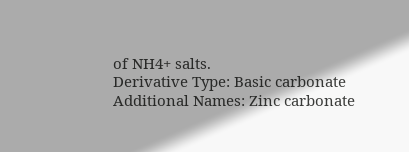of NH4+ salts.
Derivative Type: Basic carbonate
Additional Names: Zinc carbonate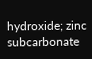hydroxide; zinc subcarbonate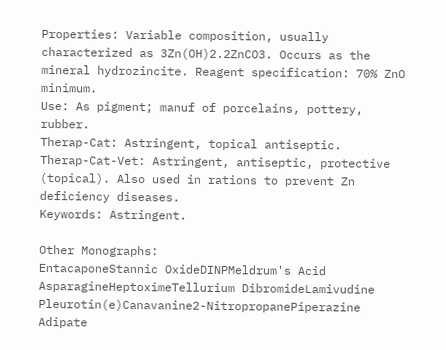Properties: Variable composition, usually characterized as 3Zn(OH)2.2ZnCO3. Occurs as the mineral hydrozincite. Reagent specification: 70% ZnO minimum.
Use: As pigment; manuf of porcelains, pottery, rubber.
Therap-Cat: Astringent, topical antiseptic.
Therap-Cat-Vet: Astringent, antiseptic, protective (topical). Also used in rations to prevent Zn deficiency diseases.
Keywords: Astringent.

Other Monographs:
EntacaponeStannic OxideDINPMeldrum's Acid
AsparagineHeptoximeTellurium DibromideLamivudine
Pleurotin(e)Canavanine2-NitropropanePiperazine Adipate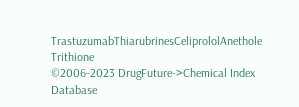TrastuzumabThiarubrinesCeliprololAnethole Trithione
©2006-2023 DrugFuture->Chemical Index Database